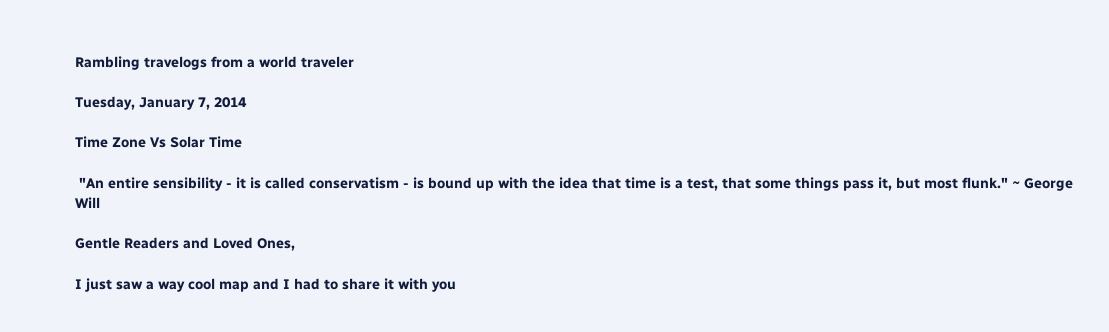Rambling travelogs from a world traveler

Tuesday, January 7, 2014

Time Zone Vs Solar Time

 "An entire sensibility - it is called conservatism - is bound up with the idea that time is a test, that some things pass it, but most flunk." ~ George Will

Gentle Readers and Loved Ones,

I just saw a way cool map and I had to share it with you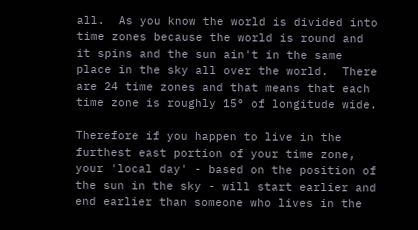all.  As you know the world is divided into time zones because the world is round and it spins and the sun ain't in the same place in the sky all over the world.  There are 24 time zones and that means that each time zone is roughly 15° of longitude wide.

Therefore if you happen to live in the furthest east portion of your time zone, your 'local day' - based on the position of the sun in the sky - will start earlier and end earlier than someone who lives in the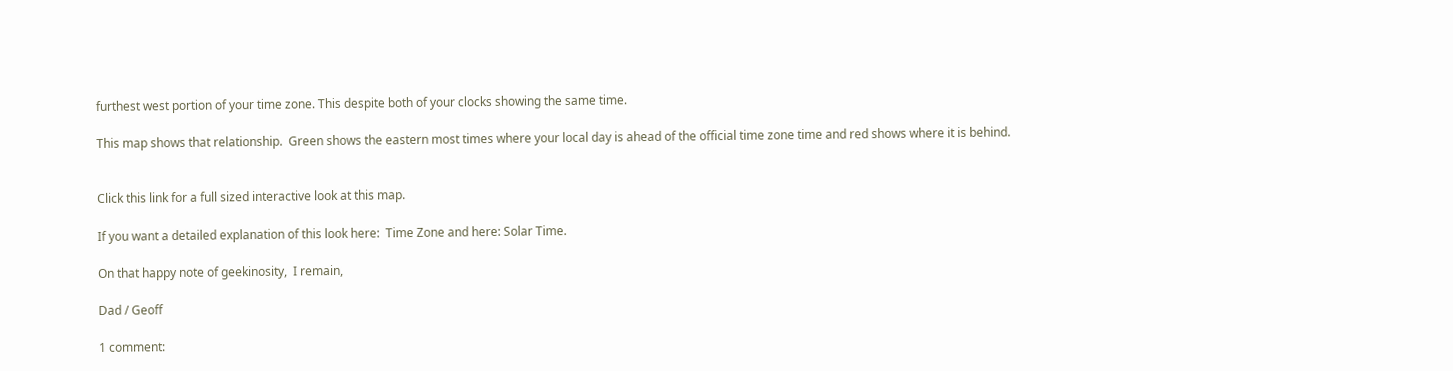furthest west portion of your time zone. This despite both of your clocks showing the same time.

This map shows that relationship.  Green shows the eastern most times where your local day is ahead of the official time zone time and red shows where it is behind.


Click this link for a full sized interactive look at this map.

If you want a detailed explanation of this look here:  Time Zone and here: Solar Time.

On that happy note of geekinosity,  I remain,

Dad / Geoff

1 comment: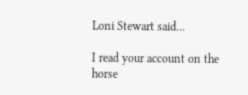Loni Stewart said...

I read your account on the horse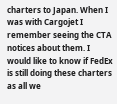charters to Japan. When I was with Cargojet I remember seeing the CTA notices about them. I would like to know if FedEx is still doing these charters as all we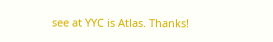see at YYC is Atlas. Thanks!